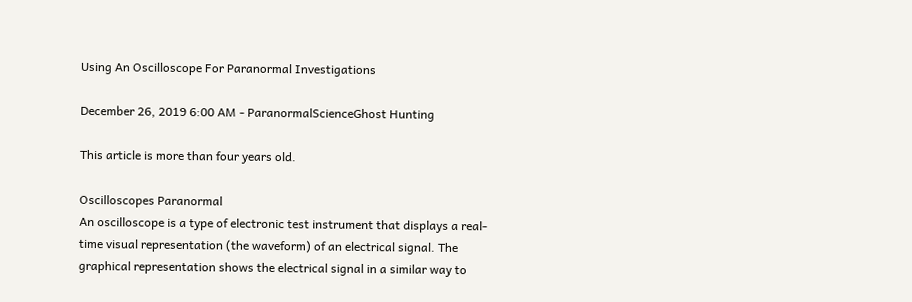Using An Oscilloscope For Paranormal Investigations

December 26, 2019 6:00 AM ‐ ParanormalScienceGhost Hunting

This article is more than four years old.

Oscilloscopes Paranormal
An oscilloscope is a type of electronic test instrument that displays a real-time visual representation (the waveform) of an electrical signal. The graphical representation shows the electrical signal in a similar way to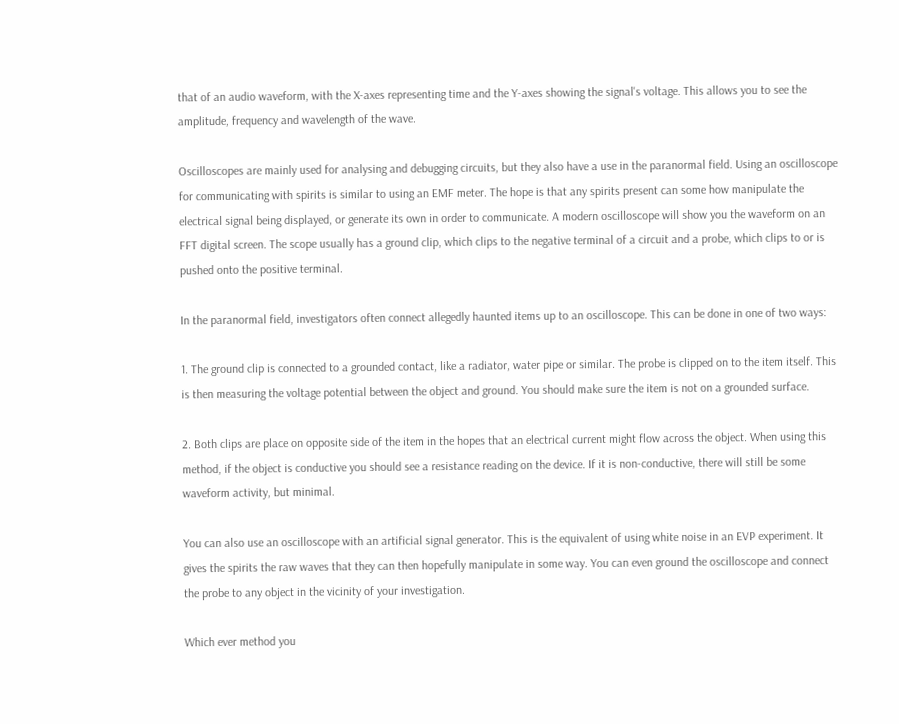that of an audio waveform, with the X-axes representing time and the Y-axes showing the signal's voltage. This allows you to see the amplitude, frequency and wavelength of the wave.

Oscilloscopes are mainly used for analysing and debugging circuits, but they also have a use in the paranormal field. Using an oscilloscope for communicating with spirits is similar to using an EMF meter. The hope is that any spirits present can some how manipulate the electrical signal being displayed, or generate its own in order to communicate. A modern oscilloscope will show you the waveform on an FFT digital screen. The scope usually has a ground clip, which clips to the negative terminal of a circuit and a probe, which clips to or is pushed onto the positive terminal.

In the paranormal field, investigators often connect allegedly haunted items up to an oscilloscope. This can be done in one of two ways:

1. The ground clip is connected to a grounded contact, like a radiator, water pipe or similar. The probe is clipped on to the item itself. This is then measuring the voltage potential between the object and ground. You should make sure the item is not on a grounded surface.

2. Both clips are place on opposite side of the item in the hopes that an electrical current might flow across the object. When using this method, if the object is conductive you should see a resistance reading on the device. If it is non-conductive, there will still be some waveform activity, but minimal.

You can also use an oscilloscope with an artificial signal generator. This is the equivalent of using white noise in an EVP experiment. It gives the spirits the raw waves that they can then hopefully manipulate in some way. You can even ground the oscilloscope and connect the probe to any object in the vicinity of your investigation.

Which ever method you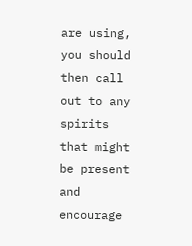are using, you should then call out to any spirits that might be present and encourage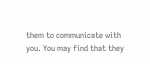them to communicate with you. You may find that they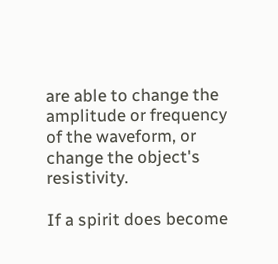are able to change the amplitude or frequency of the waveform, or change the object's resistivity.

If a spirit does become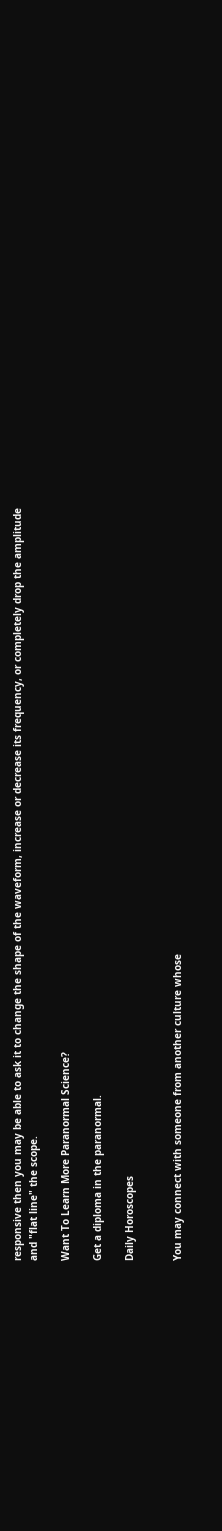responsive then you may be able to ask it to change the shape of the waveform, increase or decrease its frequency, or completely drop the amplitude and "flat line" the scope.

Want To Learn More Paranormal Science?

Get a diploma in the paranormal.

Daily Horoscopes


You may connect with someone from another culture whose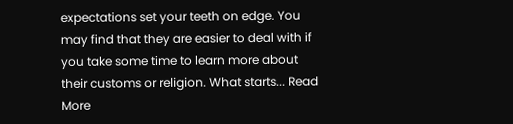expectations set your teeth on edge. You may find that they are easier to deal with if you take some time to learn more about their customs or religion. What starts... Read More